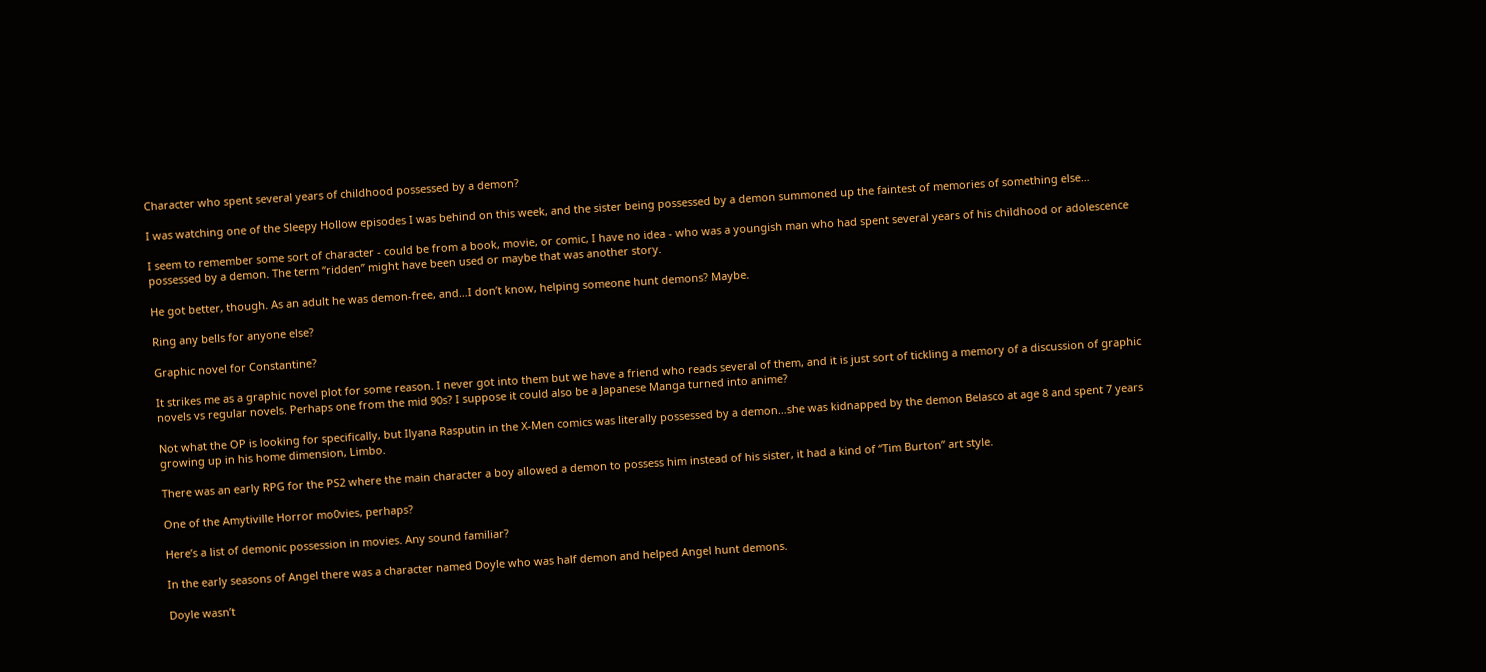Character who spent several years of childhood possessed by a demon?

I was watching one of the Sleepy Hollow episodes I was behind on this week, and the sister being possessed by a demon summoned up the faintest of memories of something else…

I seem to remember some sort of character - could be from a book, movie, or comic, I have no idea - who was a youngish man who had spent several years of his childhood or adolescence possessed by a demon. The term “ridden” might have been used or maybe that was another story.

He got better, though. As an adult he was demon-free, and…I don’t know, helping someone hunt demons? Maybe.

Ring any bells for anyone else?

Graphic novel for Constantine?

It strikes me as a graphic novel plot for some reason. I never got into them but we have a friend who reads several of them, and it is just sort of tickling a memory of a discussion of graphic novels vs regular novels. Perhaps one from the mid 90s? I suppose it could also be a Japanese Manga turned into anime?

Not what the OP is looking for specifically, but Ilyana Rasputin in the X-Men comics was literally possessed by a demon…she was kidnapped by the demon Belasco at age 8 and spent 7 years growing up in his home dimension, Limbo.

There was an early RPG for the PS2 where the main character a boy allowed a demon to possess him instead of his sister, it had a kind of “Tim Burton” art style.

One of the Amytiville Horror mo0vies, perhaps?

Here’s a list of demonic possession in movies. Any sound familiar?

In the early seasons of Angel there was a character named Doyle who was half demon and helped Angel hunt demons.

Doyle wasn’t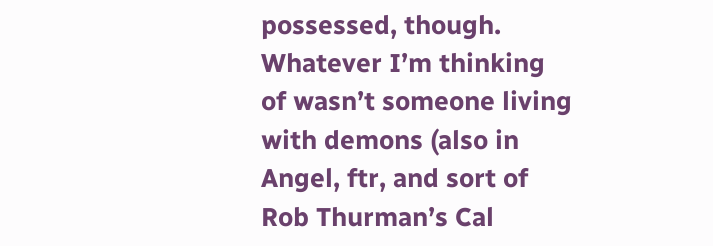possessed, though. Whatever I’m thinking of wasn’t someone living with demons (also in Angel, ftr, and sort of Rob Thurman’s Cal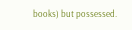books) but possessed.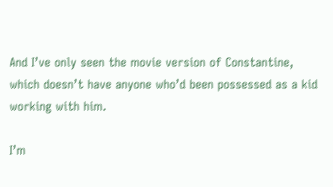And I’ve only seen the movie version of Constantine, which doesn’t have anyone who’d been possessed as a kid working with him.

I’m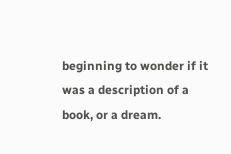beginning to wonder if it was a description of a book, or a dream.